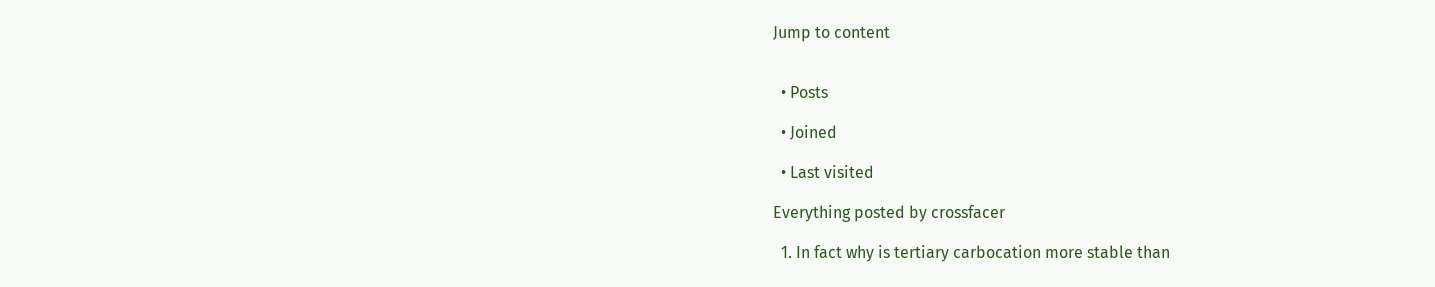Jump to content


  • Posts

  • Joined

  • Last visited

Everything posted by crossfacer

  1. In fact why is tertiary carbocation more stable than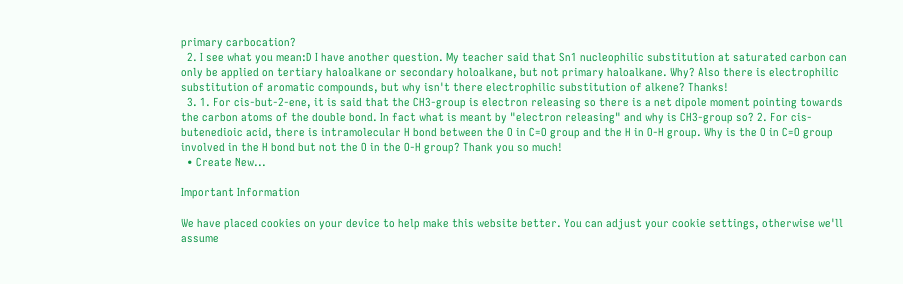primary carbocation?
  2. I see what you mean:D I have another question. My teacher said that Sn1 nucleophilic substitution at saturated carbon can only be applied on tertiary haloalkane or secondary holoalkane, but not primary haloalkane. Why? Also there is electrophilic substitution of aromatic compounds, but why isn't there electrophilic substitution of alkene? Thanks!
  3. 1. For cis-but-2-ene, it is said that the CH3-group is electron releasing so there is a net dipole moment pointing towards the carbon atoms of the double bond. In fact what is meant by "electron releasing" and why is CH3-group so? 2. For cis-butenedioic acid, there is intramolecular H bond between the O in C=O group and the H in O-H group. Why is the O in C=O group involved in the H bond but not the O in the O-H group? Thank you so much!
  • Create New...

Important Information

We have placed cookies on your device to help make this website better. You can adjust your cookie settings, otherwise we'll assume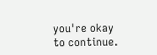you're okay to continue.